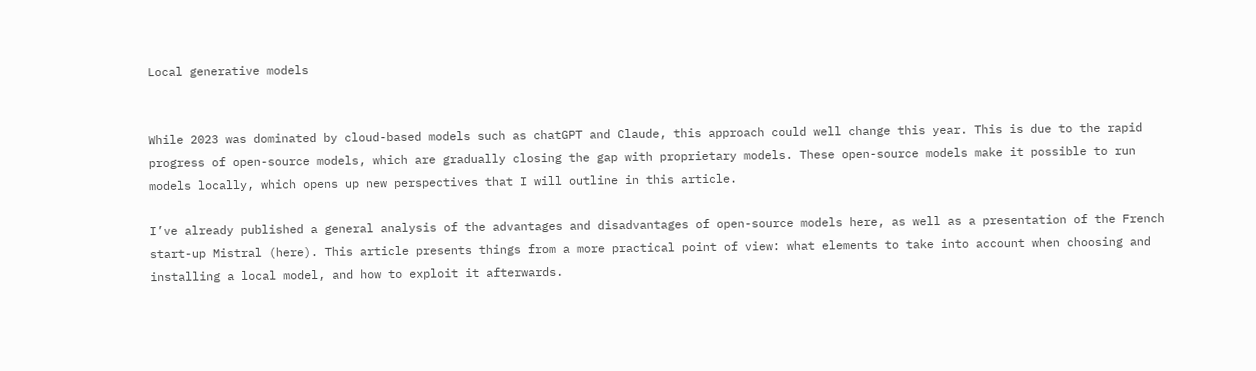Local generative models


While 2023 was dominated by cloud-based models such as chatGPT and Claude, this approach could well change this year. This is due to the rapid progress of open-source models, which are gradually closing the gap with proprietary models. These open-source models make it possible to run models locally, which opens up new perspectives that I will outline in this article.

I’ve already published a general analysis of the advantages and disadvantages of open-source models here, as well as a presentation of the French start-up Mistral (here). This article presents things from a more practical point of view: what elements to take into account when choosing and installing a local model, and how to exploit it afterwards.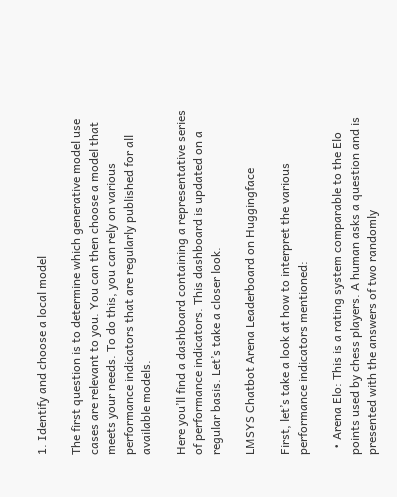1. Identify and choose a local model

The first question is to determine which generative model use cases are relevant to you. You can then choose a model that meets your needs. To do this, you can rely on various performance indicators that are regularly published for all available models.

Here you’ll find a dashboard containing a representative series of performance indicators. This dashboard is updated on a regular basis. Let’s take a closer look.

LMSYS Chatbot Arena Leaderboard on Huggingface

First, let’s take a look at how to interpret the various performance indicators mentioned:

  • Arena Elo: This is a rating system comparable to the Elo points used by chess players. A human asks a question and is presented with the answers of two randomly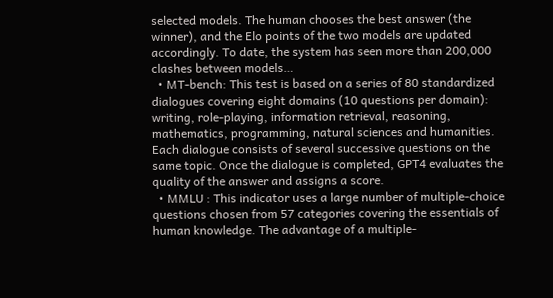selected models. The human chooses the best answer (the winner), and the Elo points of the two models are updated accordingly. To date, the system has seen more than 200,000 clashes between models…
  • MT-bench: This test is based on a series of 80 standardized dialogues covering eight domains (10 questions per domain): writing, role-playing, information retrieval, reasoning, mathematics, programming, natural sciences and humanities. Each dialogue consists of several successive questions on the same topic. Once the dialogue is completed, GPT4 evaluates the quality of the answer and assigns a score.
  • MMLU : This indicator uses a large number of multiple-choice questions chosen from 57 categories covering the essentials of human knowledge. The advantage of a multiple-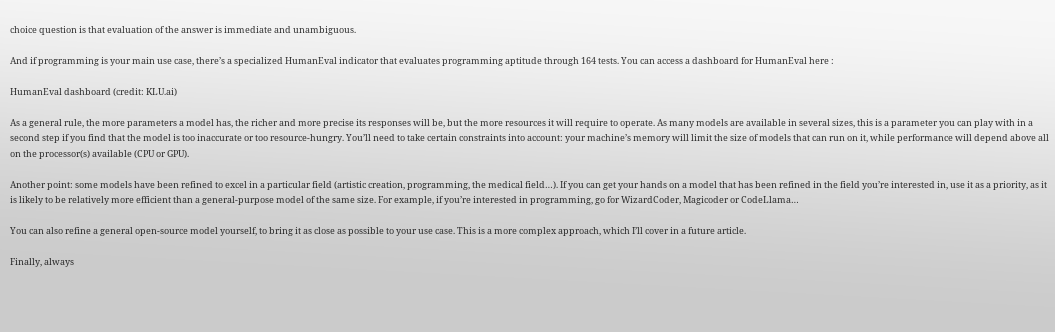choice question is that evaluation of the answer is immediate and unambiguous.

And if programming is your main use case, there’s a specialized HumanEval indicator that evaluates programming aptitude through 164 tests. You can access a dashboard for HumanEval here :

HumanEval dashboard (credit: KLU.ai)

As a general rule, the more parameters a model has, the richer and more precise its responses will be, but the more resources it will require to operate. As many models are available in several sizes, this is a parameter you can play with in a second step if you find that the model is too inaccurate or too resource-hungry. You’ll need to take certain constraints into account: your machine’s memory will limit the size of models that can run on it, while performance will depend above all on the processor(s) available (CPU or GPU).

Another point: some models have been refined to excel in a particular field (artistic creation, programming, the medical field…). If you can get your hands on a model that has been refined in the field you’re interested in, use it as a priority, as it is likely to be relatively more efficient than a general-purpose model of the same size. For example, if you’re interested in programming, go for WizardCoder, Magicoder or CodeLlama…

You can also refine a general open-source model yourself, to bring it as close as possible to your use case. This is a more complex approach, which I’ll cover in a future article.

Finally, always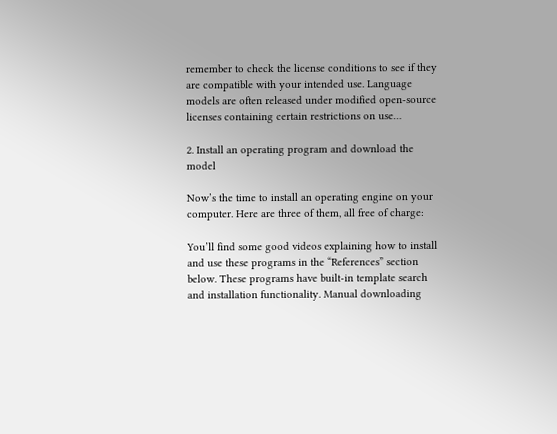remember to check the license conditions to see if they are compatible with your intended use. Language models are often released under modified open-source licenses containing certain restrictions on use…

2. Install an operating program and download the model

Now’s the time to install an operating engine on your computer. Here are three of them, all free of charge:

You’ll find some good videos explaining how to install and use these programs in the “References” section below. These programs have built-in template search and installation functionality. Manual downloading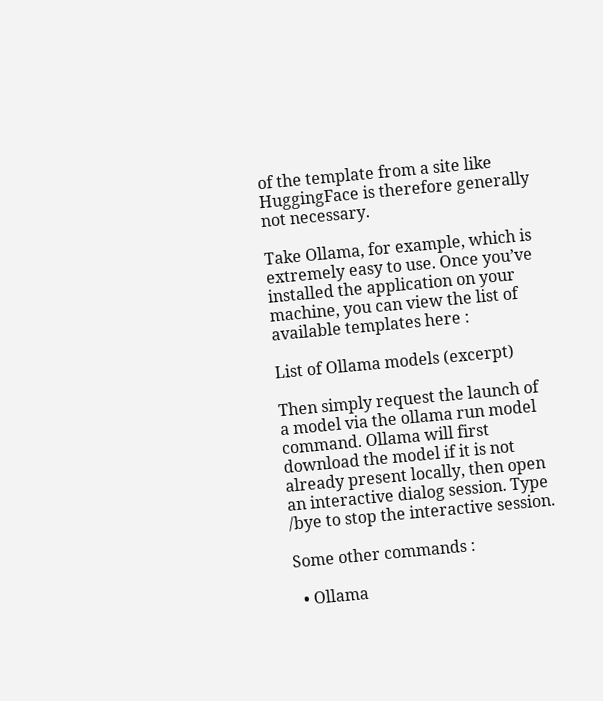of the template from a site like HuggingFace is therefore generally not necessary.

Take Ollama, for example, which is extremely easy to use. Once you’ve installed the application on your machine, you can view the list of available templates here :

List of Ollama models (excerpt)

Then simply request the launch of a model via the ollama run model command. Ollama will first download the model if it is not already present locally, then open an interactive dialog session. Type /bye to stop the interactive session.

Some other commands :

  • Ollama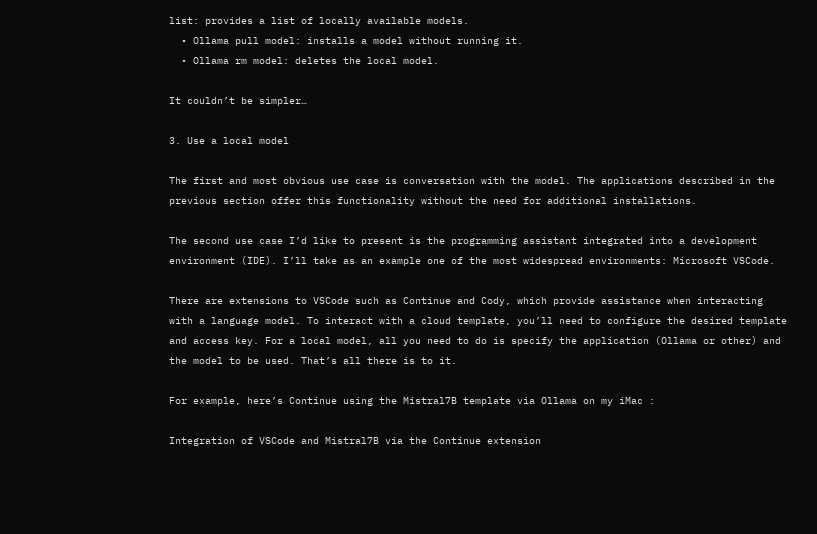list: provides a list of locally available models.
  • Ollama pull model: installs a model without running it.
  • Ollama rm model: deletes the local model.

It couldn’t be simpler…

3. Use a local model

The first and most obvious use case is conversation with the model. The applications described in the previous section offer this functionality without the need for additional installations.

The second use case I’d like to present is the programming assistant integrated into a development environment (IDE). I’ll take as an example one of the most widespread environments: Microsoft VSCode.

There are extensions to VSCode such as Continue and Cody, which provide assistance when interacting with a language model. To interact with a cloud template, you’ll need to configure the desired template and access key. For a local model, all you need to do is specify the application (Ollama or other) and the model to be used. That’s all there is to it.

For example, here’s Continue using the Mistral7B template via Ollama on my iMac :

Integration of VSCode and Mistral7B via the Continue extension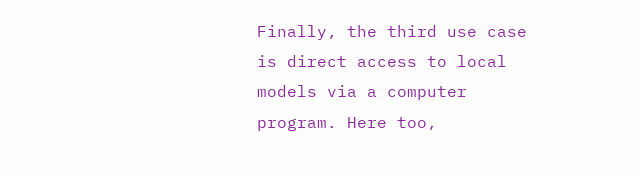Finally, the third use case is direct access to local models via a computer program. Here too,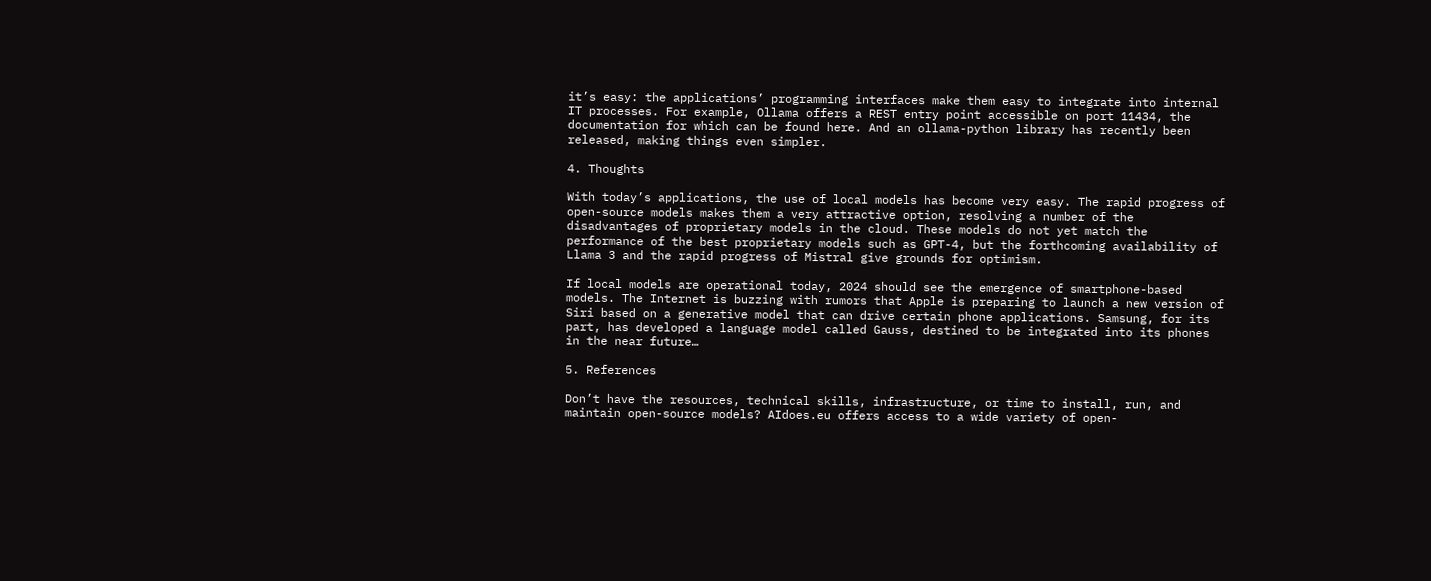it’s easy: the applications’ programming interfaces make them easy to integrate into internal IT processes. For example, Ollama offers a REST entry point accessible on port 11434, the documentation for which can be found here. And an ollama-python library has recently been released, making things even simpler.

4. Thoughts

With today’s applications, the use of local models has become very easy. The rapid progress of open-source models makes them a very attractive option, resolving a number of the disadvantages of proprietary models in the cloud. These models do not yet match the performance of the best proprietary models such as GPT-4, but the forthcoming availability of Llama 3 and the rapid progress of Mistral give grounds for optimism.

If local models are operational today, 2024 should see the emergence of smartphone-based models. The Internet is buzzing with rumors that Apple is preparing to launch a new version of Siri based on a generative model that can drive certain phone applications. Samsung, for its part, has developed a language model called Gauss, destined to be integrated into its phones in the near future…

5. References

Don’t have the resources, technical skills, infrastructure, or time to install, run, and maintain open-source models? AIdoes.eu offers access to a wide variety of open-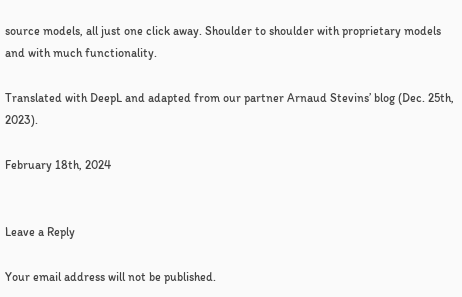source models, all just one click away. Shoulder to shoulder with proprietary models and with much functionality.

Translated with DeepL and adapted from our partner Arnaud Stevins’ blog (Dec. 25th, 2023).

February 18th, 2024


Leave a Reply

Your email address will not be published.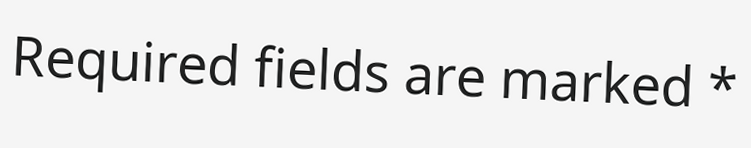Required fields are marked *